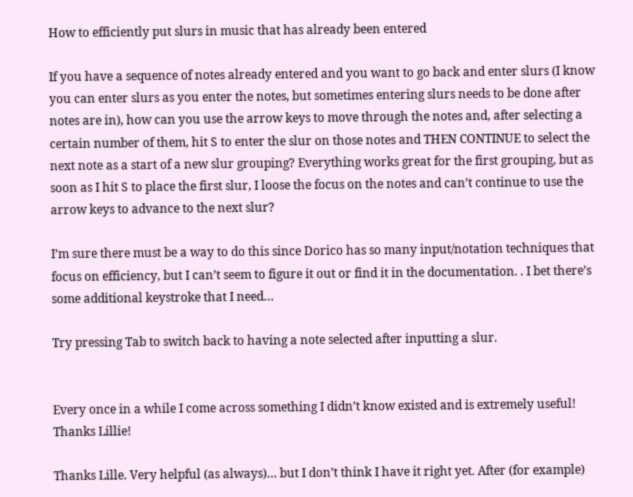How to efficiently put slurs in music that has already been entered

If you have a sequence of notes already entered and you want to go back and enter slurs (I know you can enter slurs as you enter the notes, but sometimes entering slurs needs to be done after notes are in), how can you use the arrow keys to move through the notes and, after selecting a certain number of them, hit S to enter the slur on those notes and THEN CONTINUE to select the next note as a start of a new slur grouping? Everything works great for the first grouping, but as soon as I hit S to place the first slur, I loose the focus on the notes and can’t continue to use the arrow keys to advance to the next slur?

I’m sure there must be a way to do this since Dorico has so many input/notation techniques that focus on efficiency, but I can’t seem to figure it out or find it in the documentation. . I bet there’s some additional keystroke that I need…

Try pressing Tab to switch back to having a note selected after inputting a slur.


Every once in a while I come across something I didn’t know existed and is extremely useful! Thanks Lillie!

Thanks Lille. Very helpful (as always)… but I don’t think I have it right yet. After (for example)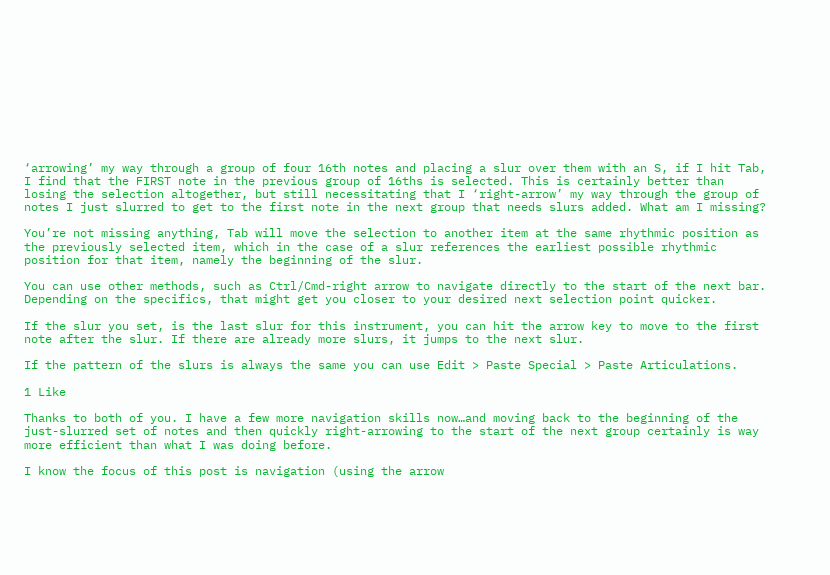‘arrowing’ my way through a group of four 16th notes and placing a slur over them with an S, if I hit Tab, I find that the FIRST note in the previous group of 16ths is selected. This is certainly better than losing the selection altogether, but still necessitating that I ‘right-arrow’ my way through the group of notes I just slurred to get to the first note in the next group that needs slurs added. What am I missing?

You’re not missing anything, Tab will move the selection to another item at the same rhythmic position as the previously selected item, which in the case of a slur references the earliest possible rhythmic position for that item, namely the beginning of the slur.

You can use other methods, such as Ctrl/Cmd-right arrow to navigate directly to the start of the next bar. Depending on the specifics, that might get you closer to your desired next selection point quicker.

If the slur you set, is the last slur for this instrument, you can hit the arrow key to move to the first note after the slur. If there are already more slurs, it jumps to the next slur.

If the pattern of the slurs is always the same you can use Edit > Paste Special > Paste Articulations.

1 Like

Thanks to both of you. I have a few more navigation skills now…and moving back to the beginning of the just-slurred set of notes and then quickly right-arrowing to the start of the next group certainly is way more efficient than what I was doing before.

I know the focus of this post is navigation (using the arrow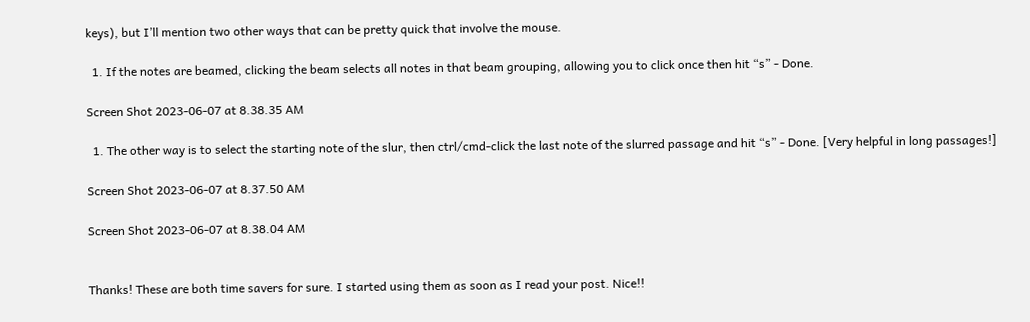keys), but I’ll mention two other ways that can be pretty quick that involve the mouse.

  1. If the notes are beamed, clicking the beam selects all notes in that beam grouping, allowing you to click once then hit “s” - Done.

Screen Shot 2023-06-07 at 8.38.35 AM

  1. The other way is to select the starting note of the slur, then ctrl/cmd-click the last note of the slurred passage and hit “s” - Done. [Very helpful in long passages!]

Screen Shot 2023-06-07 at 8.37.50 AM

Screen Shot 2023-06-07 at 8.38.04 AM


Thanks! These are both time savers for sure. I started using them as soon as I read your post. Nice!!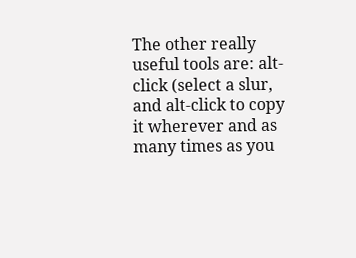The other really useful tools are: alt-click (select a slur, and alt-click to copy it wherever and as many times as you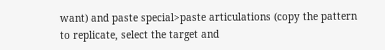want) and paste special>paste articulations (copy the pattern to replicate, select the target and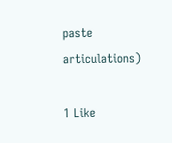paste articulations)

1 Like